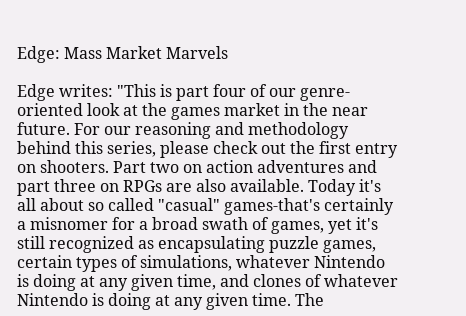Edge: Mass Market Marvels

Edge writes: "This is part four of our genre-oriented look at the games market in the near future. For our reasoning and methodology behind this series, please check out the first entry on shooters. Part two on action adventures and part three on RPGs are also available. Today it's all about so called "casual" games-that's certainly a misnomer for a broad swath of games, yet it's still recognized as encapsulating puzzle games, certain types of simulations, whatever Nintendo is doing at any given time, and clones of whatever Nintendo is doing at any given time. The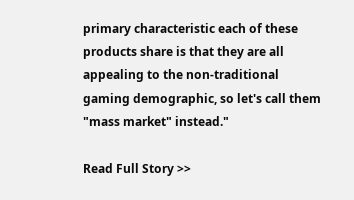primary characteristic each of these products share is that they are all appealing to the non-traditional gaming demographic, so let's call them "mass market" instead."

Read Full Story >>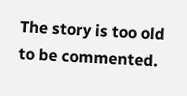The story is too old to be commented.